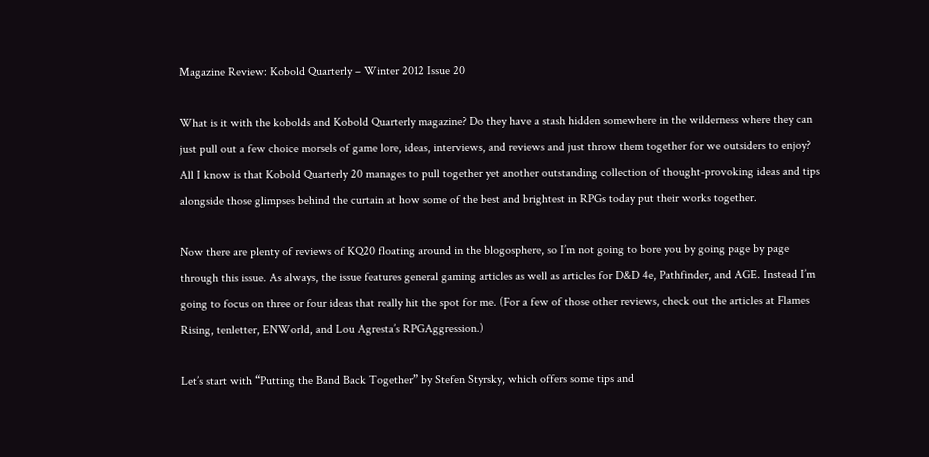Magazine Review: Kobold Quarterly – Winter 2012 Issue 20

What is it with the kobolds and Kobold Quarterly magazine? Do they have a stash hidden somewhere in the wilderness where they can just pull out a few choice morsels of game lore, ideas, interviews, and reviews and just throw them together for we outsiders to enjoy? All I know is that Kobold Quarterly 20 manages to pull together yet another outstanding collection of thought-provoking ideas and tips alongside those glimpses behind the curtain at how some of the best and brightest in RPGs today put their works together.

Now there are plenty of reviews of KQ20 floating around in the blogosphere, so I’m not going to bore you by going page by page through this issue. As always, the issue features general gaming articles as well as articles for D&D 4e, Pathfinder, and AGE. Instead I’m going to focus on three or four ideas that really hit the spot for me. (For a few of those other reviews, check out the articles at Flames Rising, tenletter, ENWorld, and Lou Agresta’s RPGAggression.)

Let’s start with “Putting the Band Back Together” by Stefen Styrsky, which offers some tips and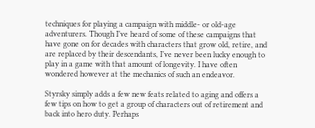techniques for playing a campaign with middle- or old-age adventurers. Though I’ve heard of some of these campaigns that have gone on for decades with characters that grow old, retire, and are replaced by their descendants, I’ve never been lucky enough to play in a game with that amount of longevity. I have often wondered however at the mechanics of such an endeavor.

Styrsky simply adds a few new feats related to aging and offers a few tips on how to get a group of characters out of retirement and back into hero duty. Perhaps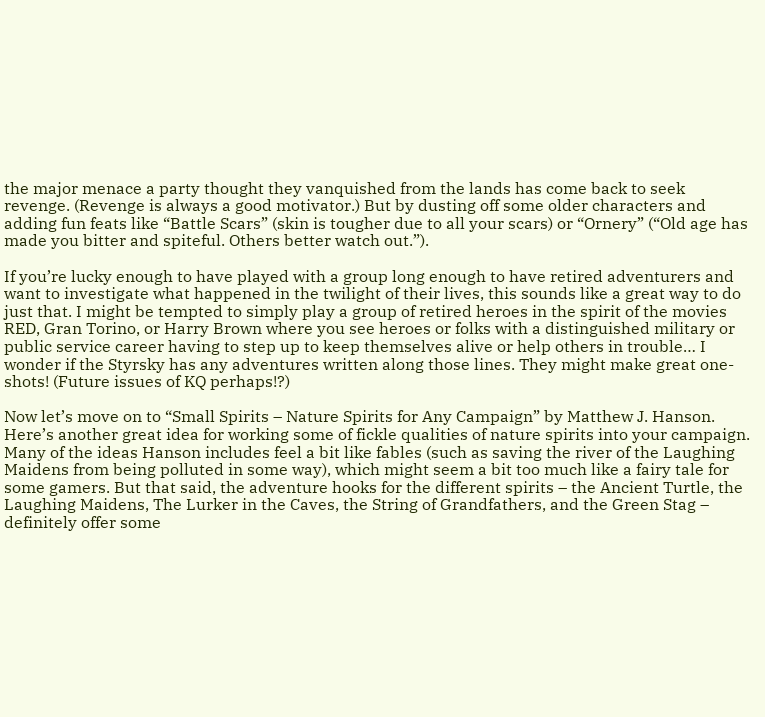the major menace a party thought they vanquished from the lands has come back to seek revenge. (Revenge is always a good motivator.) But by dusting off some older characters and adding fun feats like “Battle Scars” (skin is tougher due to all your scars) or “Ornery” (“Old age has made you bitter and spiteful. Others better watch out.”).

If you’re lucky enough to have played with a group long enough to have retired adventurers and want to investigate what happened in the twilight of their lives, this sounds like a great way to do just that. I might be tempted to simply play a group of retired heroes in the spirit of the movies RED, Gran Torino, or Harry Brown where you see heroes or folks with a distinguished military or public service career having to step up to keep themselves alive or help others in trouble… I wonder if the Styrsky has any adventures written along those lines. They might make great one-shots! (Future issues of KQ perhaps!?)

Now let’s move on to “Small Spirits – Nature Spirits for Any Campaign” by Matthew J. Hanson. Here’s another great idea for working some of fickle qualities of nature spirits into your campaign. Many of the ideas Hanson includes feel a bit like fables (such as saving the river of the Laughing Maidens from being polluted in some way), which might seem a bit too much like a fairy tale for some gamers. But that said, the adventure hooks for the different spirits – the Ancient Turtle, the Laughing Maidens, The Lurker in the Caves, the String of Grandfathers, and the Green Stag – definitely offer some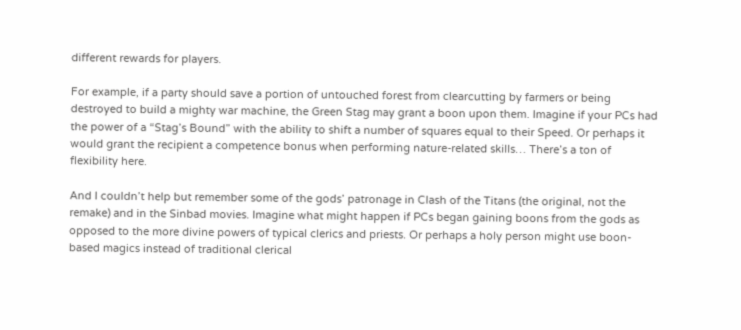different rewards for players.

For example, if a party should save a portion of untouched forest from clearcutting by farmers or being destroyed to build a mighty war machine, the Green Stag may grant a boon upon them. Imagine if your PCs had the power of a “Stag’s Bound” with the ability to shift a number of squares equal to their Speed. Or perhaps it would grant the recipient a competence bonus when performing nature-related skills… There’s a ton of flexibility here.

And I couldn’t help but remember some of the gods’ patronage in Clash of the Titans (the original, not the remake) and in the Sinbad movies. Imagine what might happen if PCs began gaining boons from the gods as opposed to the more divine powers of typical clerics and priests. Or perhaps a holy person might use boon-based magics instead of traditional clerical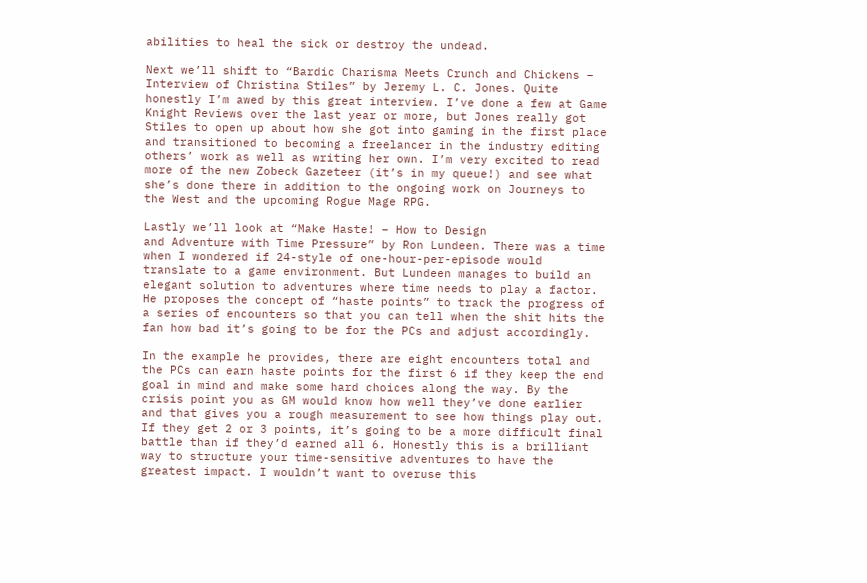abilities to heal the sick or destroy the undead.

Next we’ll shift to “Bardic Charisma Meets Crunch and Chickens – Interview of Christina Stiles” by Jeremy L. C. Jones. Quite honestly I’m awed by this great interview. I’ve done a few at Game Knight Reviews over the last year or more, but Jones really got Stiles to open up about how she got into gaming in the first place and transitioned to becoming a freelancer in the industry editing others’ work as well as writing her own. I’m very excited to read more of the new Zobeck Gazeteer (it’s in my queue!) and see what she’s done there in addition to the ongoing work on Journeys to the West and the upcoming Rogue Mage RPG.

Lastly we’ll look at “Make Haste! – How to Design
and Adventure with Time Pressure” by Ron Lundeen. There was a time when I wondered if 24-style of one-hour-per-episode would translate to a game environment. But Lundeen manages to build an elegant solution to adventures where time needs to play a factor. He proposes the concept of “haste points” to track the progress of a series of encounters so that you can tell when the shit hits the fan how bad it’s going to be for the PCs and adjust accordingly.

In the example he provides, there are eight encounters total and the PCs can earn haste points for the first 6 if they keep the end goal in mind and make some hard choices along the way. By the crisis point you as GM would know how well they’ve done earlier and that gives you a rough measurement to see how things play out. If they get 2 or 3 points, it’s going to be a more difficult final battle than if they’d earned all 6. Honestly this is a brilliant way to structure your time-sensitive adventures to have the greatest impact. I wouldn’t want to overuse this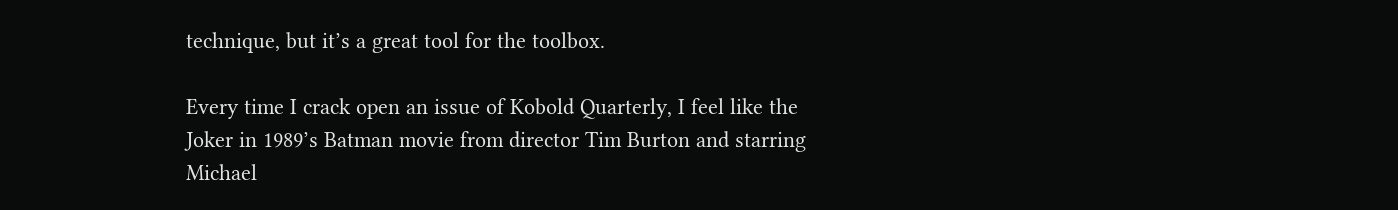technique, but it’s a great tool for the toolbox.

Every time I crack open an issue of Kobold Quarterly, I feel like the Joker in 1989’s Batman movie from director Tim Burton and starring Michael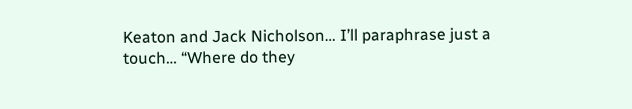Keaton and Jack Nicholson… I’ll paraphrase just a touch… “Where do they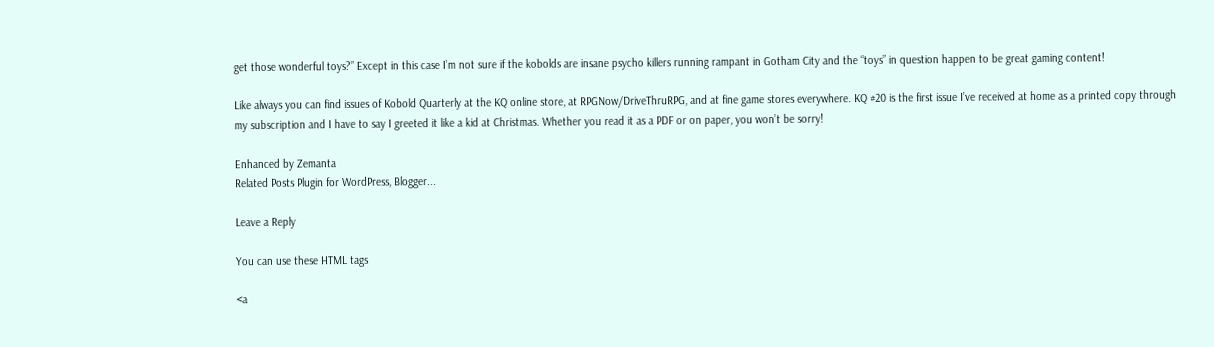get those wonderful toys?” Except in this case I’m not sure if the kobolds are insane psycho killers running rampant in Gotham City and the “toys” in question happen to be great gaming content!

Like always you can find issues of Kobold Quarterly at the KQ online store, at RPGNow/DriveThruRPG, and at fine game stores everywhere. KQ #20 is the first issue I’ve received at home as a printed copy through my subscription and I have to say I greeted it like a kid at Christmas. Whether you read it as a PDF or on paper, you won’t be sorry!

Enhanced by Zemanta
Related Posts Plugin for WordPress, Blogger...

Leave a Reply

You can use these HTML tags

<a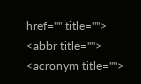href="" title=""> <abbr title=""> <acronym title="">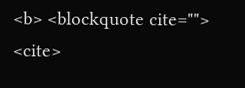<b> <blockquote cite=""> <cite>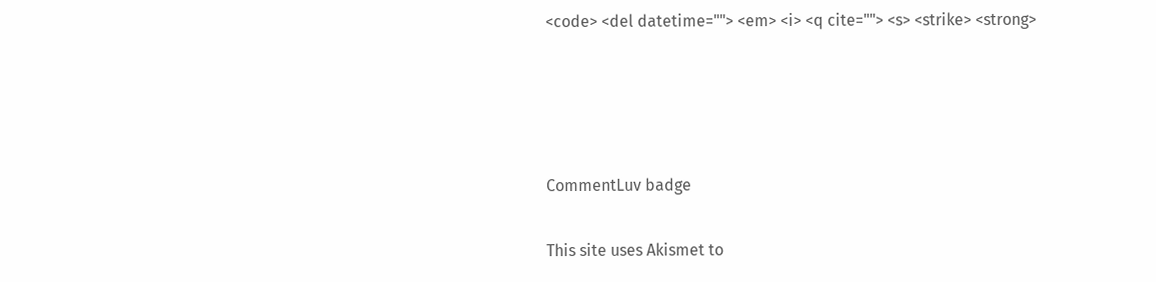<code> <del datetime=""> <em> <i> <q cite=""> <s> <strike> <strong>




CommentLuv badge

This site uses Akismet to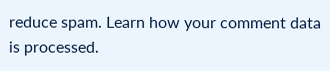reduce spam. Learn how your comment data is processed.